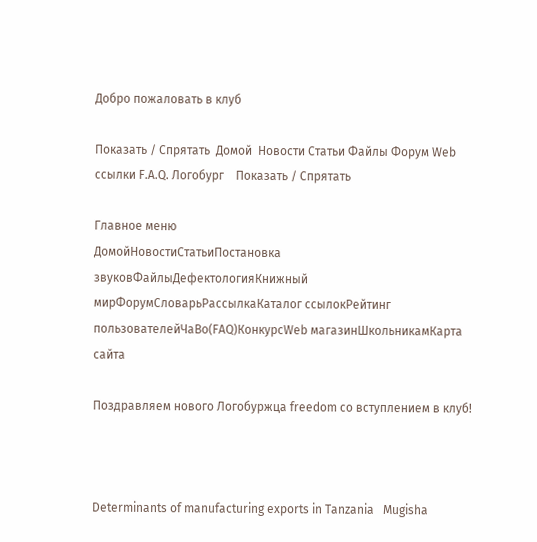Добро пожаловать в клуб

Показать / Спрятать  Домой  Новости Статьи Файлы Форум Web ссылки F.A.Q. Логобург    Показать / Спрятать

Главное меню
ДомойНовостиСтатьиПостановка звуковФайлыДефектологияКнижный мирФорумСловарьРассылкаКаталог ссылокРейтинг пользователейЧаВо(FAQ)КонкурсWeb магазинШкольникамКарта сайта

Поздравляем нового Логобуржца freedom со вступлением в клуб!



Determinants of manufacturing exports in Tanzania   Mugisha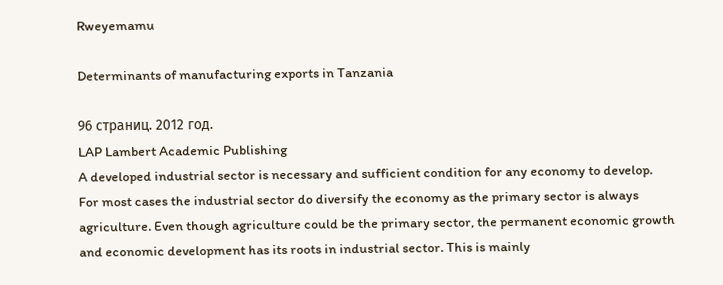Rweyemamu

Determinants of manufacturing exports in Tanzania

96 страниц. 2012 год.
LAP Lambert Academic Publishing
A developed industrial sector is necessary and sufficient condition for any economy to develop. For most cases the industrial sector do diversify the economy as the primary sector is always agriculture. Even though agriculture could be the primary sector, the permanent economic growth and economic development has its roots in industrial sector. This is mainly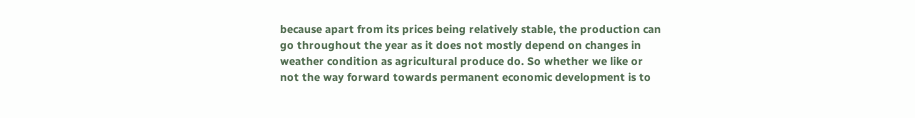because apart from its prices being relatively stable, the production can go throughout the year as it does not mostly depend on changes in weather condition as agricultural produce do. So whether we like or not the way forward towards permanent economic development is to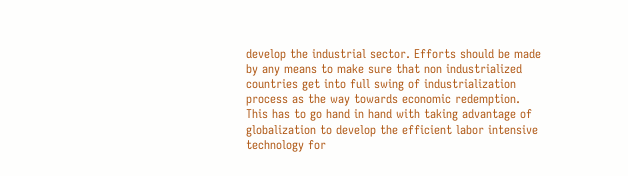develop the industrial sector. Efforts should be made by any means to make sure that non industrialized countries get into full swing of industrialization process as the way towards economic redemption. This has to go hand in hand with taking advantage of globalization to develop the efficient labor intensive technology for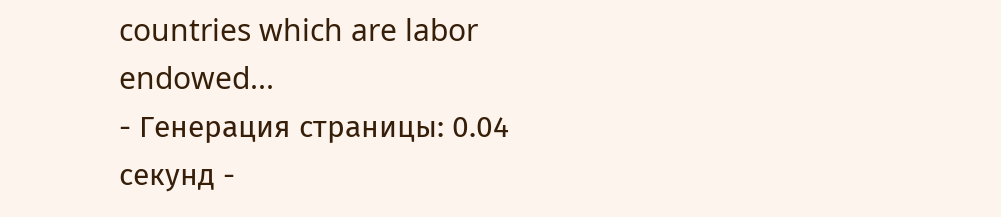countries which are labor endowed...
- Генерация страницы: 0.04 секунд -